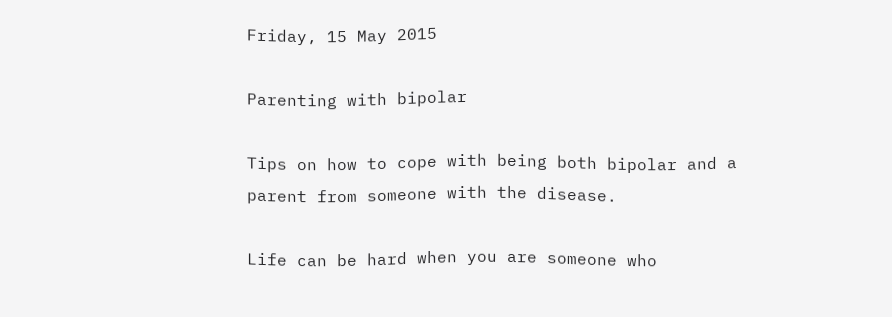Friday, 15 May 2015

Parenting with bipolar

Tips on how to cope with being both bipolar and a parent from someone with the disease.

Life can be hard when you are someone who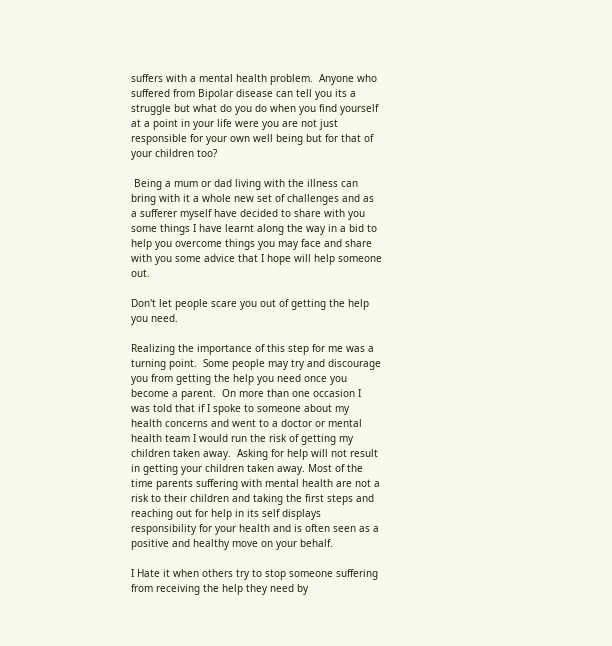suffers with a mental health problem.  Anyone who suffered from Bipolar disease can tell you its a struggle but what do you do when you find yourself at a point in your life were you are not just responsible for your own well being but for that of your children too?

 Being a mum or dad living with the illness can bring with it a whole new set of challenges and as a sufferer myself have decided to share with you some things I have learnt along the way in a bid to help you overcome things you may face and share with you some advice that I hope will help someone out.

Don't let people scare you out of getting the help you need.

Realizing the importance of this step for me was a turning point.  Some people may try and discourage you from getting the help you need once you become a parent.  On more than one occasion I was told that if I spoke to someone about my health concerns and went to a doctor or mental health team I would run the risk of getting my children taken away.  Asking for help will not result in getting your children taken away. Most of the time parents suffering with mental health are not a risk to their children and taking the first steps and reaching out for help in its self displays responsibility for your health and is often seen as a positive and healthy move on your behalf.

I Hate it when others try to stop someone suffering from receiving the help they need by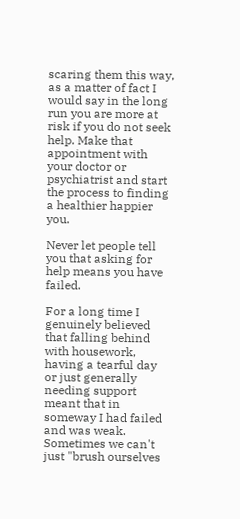scaring them this way, as a matter of fact I would say in the long run you are more at risk if you do not seek help. Make that appointment with your doctor or psychiatrist and start the process to finding a healthier happier you.

Never let people tell you that asking for help means you have failed.

For a long time I genuinely believed that falling behind with housework, having a tearful day or just generally needing support meant that in someway I had failed and was weak.  Sometimes we can't just "brush ourselves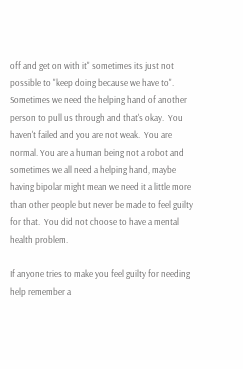off and get on with it" sometimes its just not possible to "keep doing because we have to".  Sometimes we need the helping hand of another person to pull us through and that's okay.  You haven't failed and you are not weak.  You are normal. You are a human being not a robot and sometimes we all need a helping hand, maybe having bipolar might mean we need it a little more than other people but never be made to feel guilty for that.  You did not choose to have a mental health problem.

If anyone tries to make you feel guilty for needing help remember a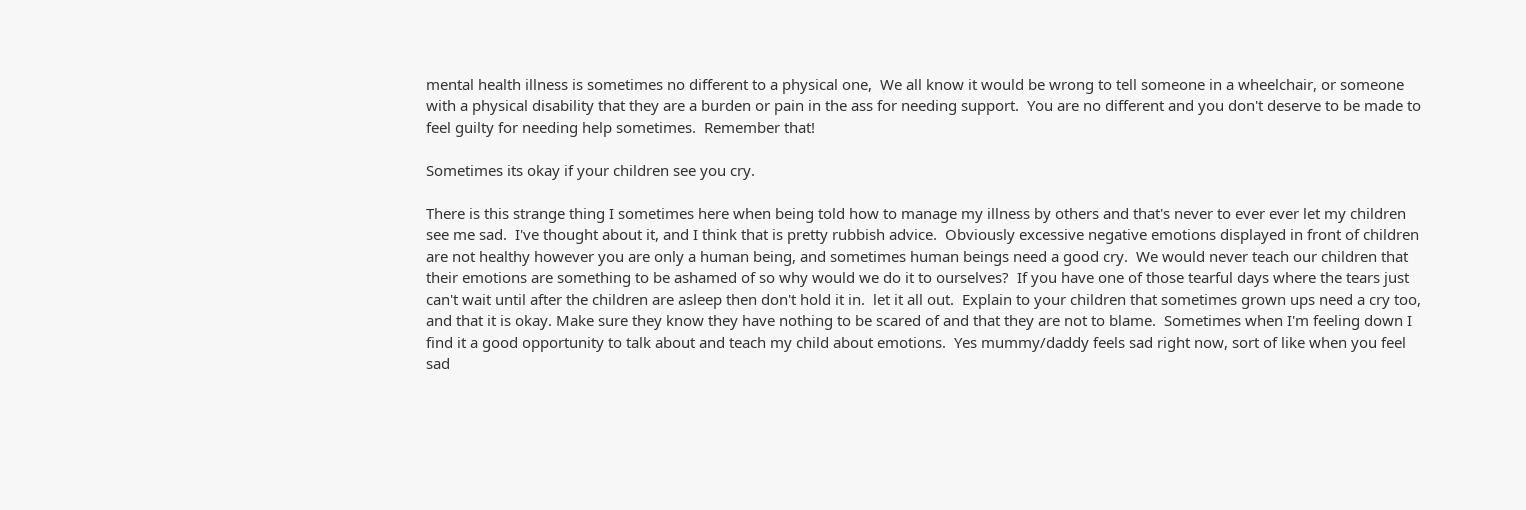mental health illness is sometimes no different to a physical one,  We all know it would be wrong to tell someone in a wheelchair, or someone with a physical disability that they are a burden or pain in the ass for needing support.  You are no different and you don't deserve to be made to feel guilty for needing help sometimes.  Remember that!

Sometimes its okay if your children see you cry.

There is this strange thing I sometimes here when being told how to manage my illness by others and that's never to ever ever let my children see me sad.  I've thought about it, and I think that is pretty rubbish advice.  Obviously excessive negative emotions displayed in front of children are not healthy however you are only a human being, and sometimes human beings need a good cry.  We would never teach our children that their emotions are something to be ashamed of so why would we do it to ourselves?  If you have one of those tearful days where the tears just can't wait until after the children are asleep then don't hold it in.  let it all out.  Explain to your children that sometimes grown ups need a cry too, and that it is okay. Make sure they know they have nothing to be scared of and that they are not to blame.  Sometimes when I'm feeling down I find it a good opportunity to talk about and teach my child about emotions.  Yes mummy/daddy feels sad right now, sort of like when you feel sad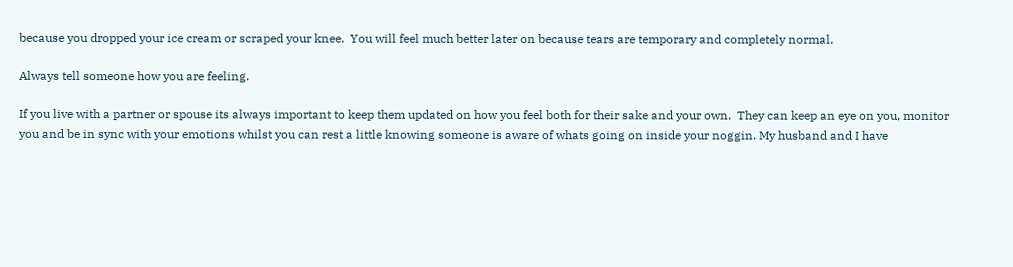because you dropped your ice cream or scraped your knee.  You will feel much better later on because tears are temporary and completely normal.

Always tell someone how you are feeling.

If you live with a partner or spouse its always important to keep them updated on how you feel both for their sake and your own.  They can keep an eye on you, monitor you and be in sync with your emotions whilst you can rest a little knowing someone is aware of whats going on inside your noggin. My husband and I have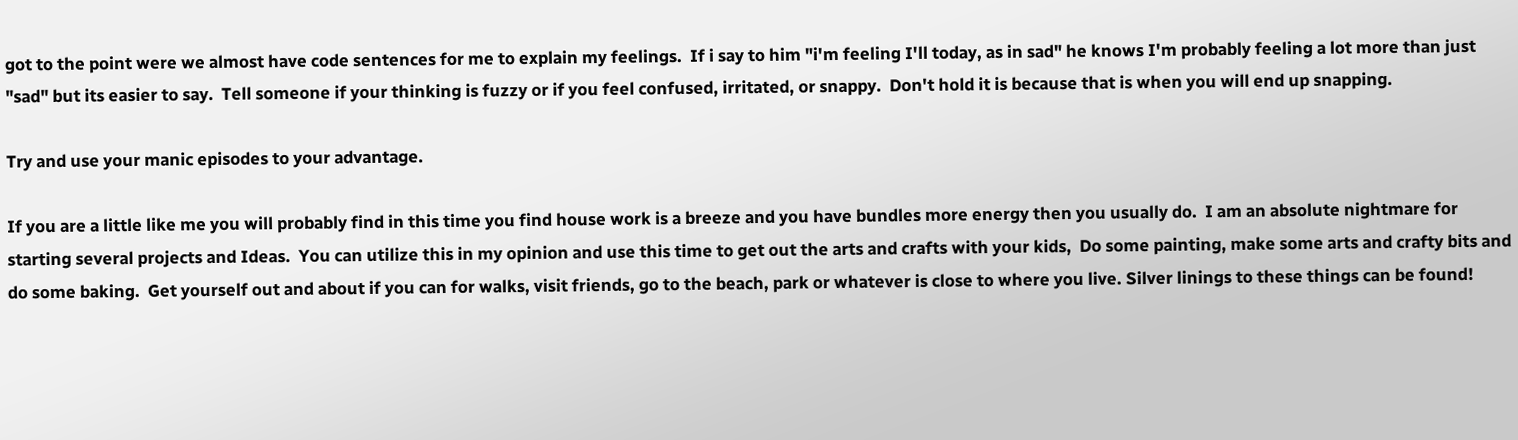got to the point were we almost have code sentences for me to explain my feelings.  If i say to him "i'm feeling I'll today, as in sad" he knows I'm probably feeling a lot more than just "sad" but its easier to say.  Tell someone if your thinking is fuzzy or if you feel confused, irritated, or snappy.  Don't hold it is because that is when you will end up snapping.

Try and use your manic episodes to your advantage.

If you are a little like me you will probably find in this time you find house work is a breeze and you have bundles more energy then you usually do.  I am an absolute nightmare for starting several projects and Ideas.  You can utilize this in my opinion and use this time to get out the arts and crafts with your kids,  Do some painting, make some arts and crafty bits and do some baking.  Get yourself out and about if you can for walks, visit friends, go to the beach, park or whatever is close to where you live. Silver linings to these things can be found!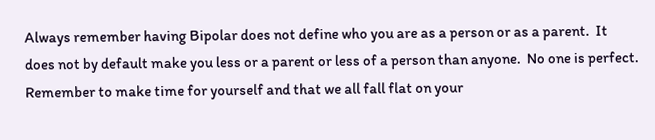Always remember having Bipolar does not define who you are as a person or as a parent.  It does not by default make you less or a parent or less of a person than anyone.  No one is perfect.  Remember to make time for yourself and that we all fall flat on your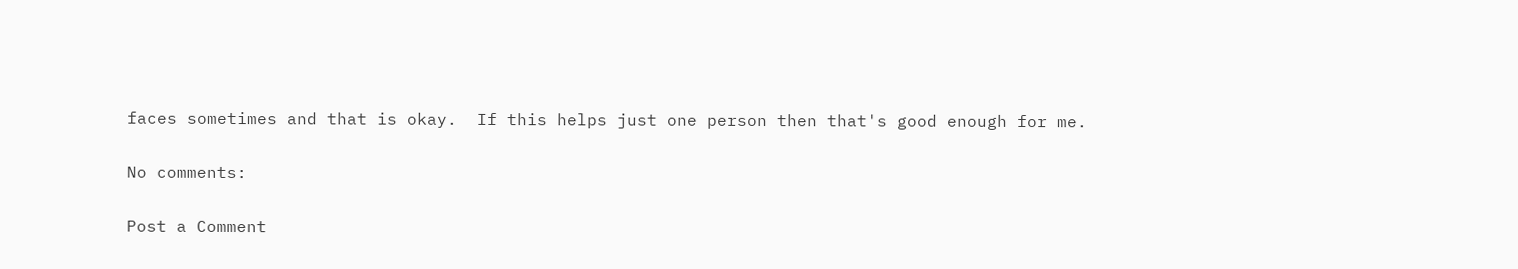faces sometimes and that is okay.  If this helps just one person then that's good enough for me.

No comments:

Post a Comment